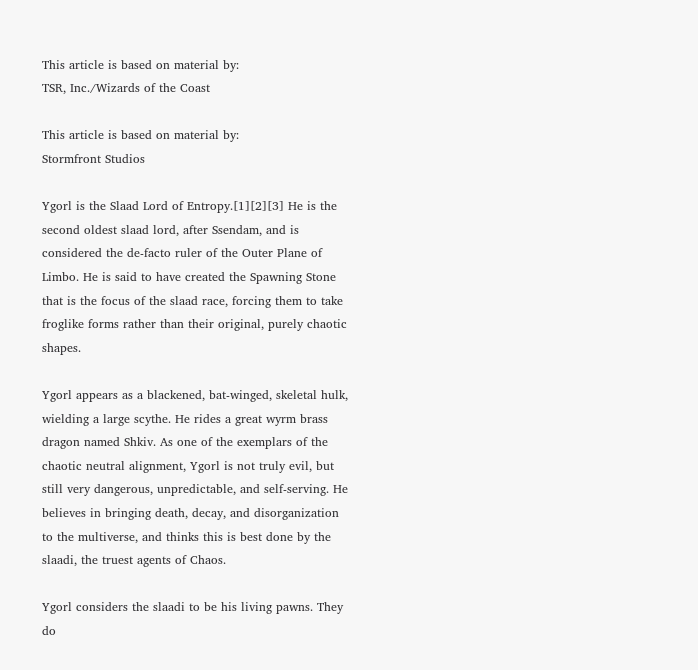This article is based on material by:
TSR, Inc./Wizards of the Coast

This article is based on material by:
Stormfront Studios

Ygorl is the Slaad Lord of Entropy.[1][2][3] He is the second oldest slaad lord, after Ssendam, and is considered the de-facto ruler of the Outer Plane of Limbo. He is said to have created the Spawning Stone that is the focus of the slaad race, forcing them to take froglike forms rather than their original, purely chaotic shapes.

Ygorl appears as a blackened, bat-winged, skeletal hulk, wielding a large scythe. He rides a great wyrm brass dragon named Shkiv. As one of the exemplars of the chaotic neutral alignment, Ygorl is not truly evil, but still very dangerous, unpredictable, and self-serving. He believes in bringing death, decay, and disorganization to the multiverse, and thinks this is best done by the slaadi, the truest agents of Chaos.

Ygorl considers the slaadi to be his living pawns. They do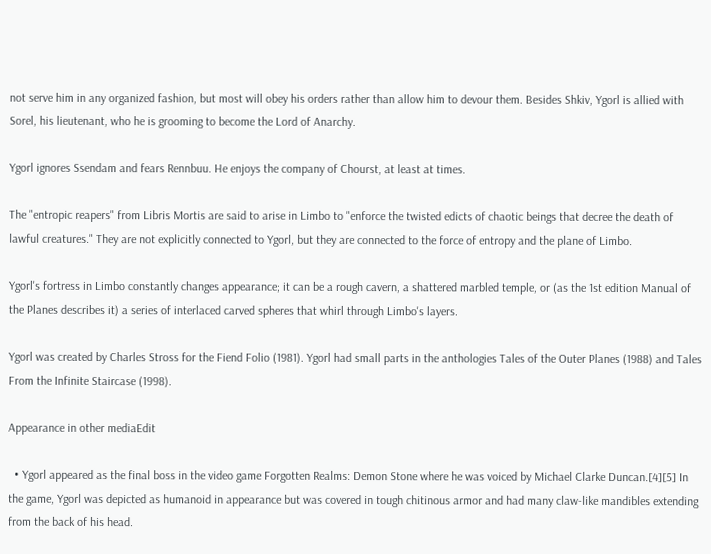not serve him in any organized fashion, but most will obey his orders rather than allow him to devour them. Besides Shkiv, Ygorl is allied with Sorel, his lieutenant, who he is grooming to become the Lord of Anarchy.

Ygorl ignores Ssendam and fears Rennbuu. He enjoys the company of Chourst, at least at times.

The "entropic reapers" from Libris Mortis are said to arise in Limbo to "enforce the twisted edicts of chaotic beings that decree the death of lawful creatures." They are not explicitly connected to Ygorl, but they are connected to the force of entropy and the plane of Limbo.

Ygorl's fortress in Limbo constantly changes appearance; it can be a rough cavern, a shattered marbled temple, or (as the 1st edition Manual of the Planes describes it) a series of interlaced carved spheres that whirl through Limbo's layers.

Ygorl was created by Charles Stross for the Fiend Folio (1981). Ygorl had small parts in the anthologies Tales of the Outer Planes (1988) and Tales From the Infinite Staircase (1998).

Appearance in other mediaEdit

  • Ygorl appeared as the final boss in the video game Forgotten Realms: Demon Stone where he was voiced by Michael Clarke Duncan.[4][5] In the game, Ygorl was depicted as humanoid in appearance but was covered in tough chitinous armor and had many claw-like mandibles extending from the back of his head.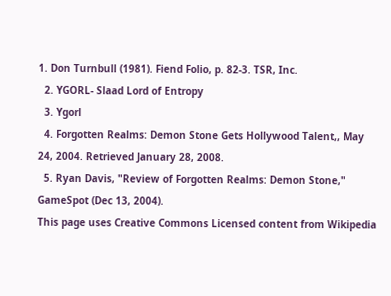1. Don Turnbull (1981). Fiend Folio, p. 82-3. TSR, Inc.
  2. YGORL- Slaad Lord of Entropy
  3. Ygorl
  4. Forgotten Realms: Demon Stone Gets Hollywood Talent,, May 24, 2004. Retrieved January 28, 2008.
  5. Ryan Davis, "Review of Forgotten Realms: Demon Stone," GameSpot (Dec 13, 2004).
This page uses Creative Commons Licensed content from Wikipedia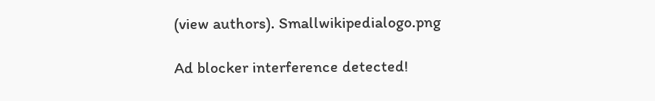(view authors). Smallwikipedialogo.png

Ad blocker interference detected!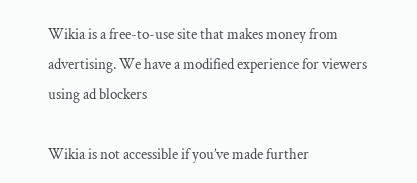Wikia is a free-to-use site that makes money from advertising. We have a modified experience for viewers using ad blockers

Wikia is not accessible if you’ve made further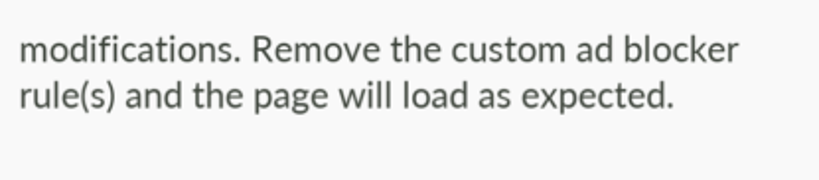modifications. Remove the custom ad blocker rule(s) and the page will load as expected.